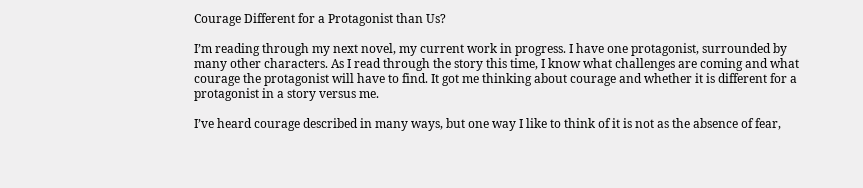Courage Different for a Protagonist than Us?

I’m reading through my next novel, my current work in progress. I have one protagonist, surrounded by many other characters. As I read through the story this time, I know what challenges are coming and what courage the protagonist will have to find. It got me thinking about courage and whether it is different for a protagonist in a story versus me.

I’ve heard courage described in many ways, but one way I like to think of it is not as the absence of fear,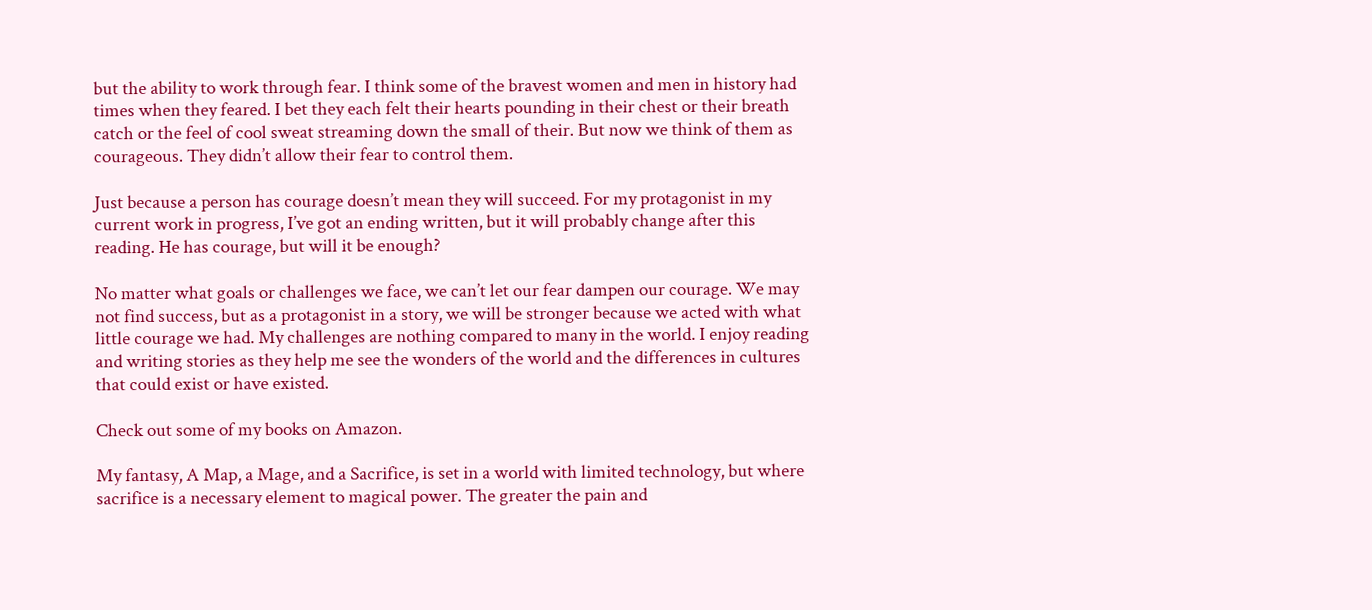but the ability to work through fear. I think some of the bravest women and men in history had times when they feared. I bet they each felt their hearts pounding in their chest or their breath catch or the feel of cool sweat streaming down the small of their. But now we think of them as courageous. They didn’t allow their fear to control them.

Just because a person has courage doesn’t mean they will succeed. For my protagonist in my current work in progress, I’ve got an ending written, but it will probably change after this reading. He has courage, but will it be enough?

No matter what goals or challenges we face, we can’t let our fear dampen our courage. We may not find success, but as a protagonist in a story, we will be stronger because we acted with what little courage we had. My challenges are nothing compared to many in the world. I enjoy reading and writing stories as they help me see the wonders of the world and the differences in cultures that could exist or have existed.

Check out some of my books on Amazon.

My fantasy, A Map, a Mage, and a Sacrifice, is set in a world with limited technology, but where sacrifice is a necessary element to magical power. The greater the pain and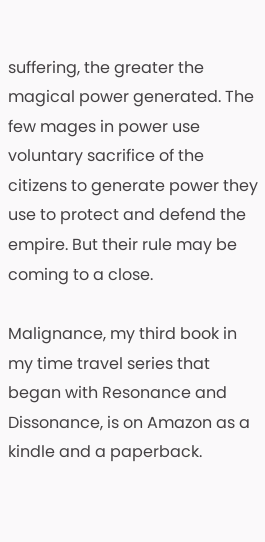suffering, the greater the magical power generated. The few mages in power use voluntary sacrifice of the citizens to generate power they use to protect and defend the empire. But their rule may be coming to a close.

Malignance, my third book in my time travel series that began with Resonance and Dissonance, is on Amazon as a kindle and a paperback.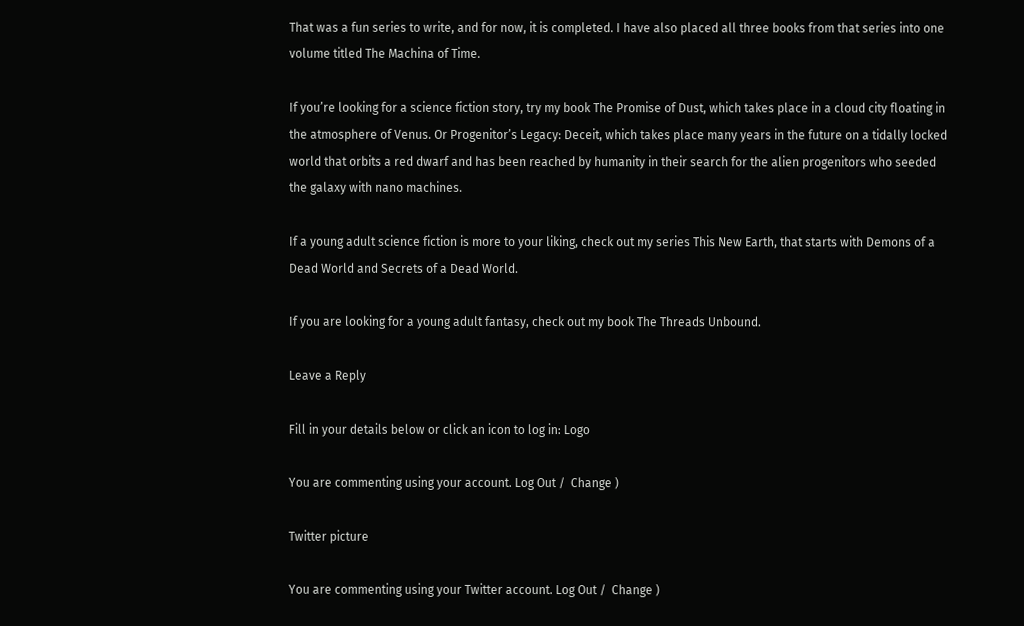That was a fun series to write, and for now, it is completed. I have also placed all three books from that series into one volume titled The Machina of Time.

If you’re looking for a science fiction story, try my book The Promise of Dust, which takes place in a cloud city floating in the atmosphere of Venus. Or Progenitor’s Legacy: Deceit, which takes place many years in the future on a tidally locked world that orbits a red dwarf and has been reached by humanity in their search for the alien progenitors who seeded the galaxy with nano machines.

If a young adult science fiction is more to your liking, check out my series This New Earth, that starts with Demons of a Dead World and Secrets of a Dead World.

If you are looking for a young adult fantasy, check out my book The Threads Unbound.

Leave a Reply

Fill in your details below or click an icon to log in: Logo

You are commenting using your account. Log Out /  Change )

Twitter picture

You are commenting using your Twitter account. Log Out /  Change )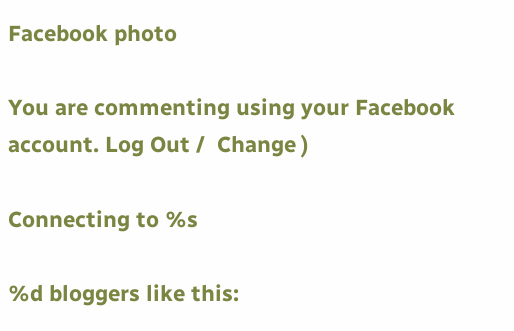Facebook photo

You are commenting using your Facebook account. Log Out /  Change )

Connecting to %s

%d bloggers like this: